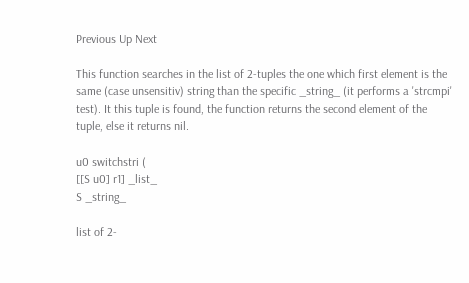Previous Up Next

This function searches in the list of 2-tuples the one which first element is the same (case unsensitiv) string than the specific _string_ (it performs a 'strcmpi' test). It this tuple is found, the function returns the second element of the tuple, else it returns nil.

u0 switchstri (
[[S u0] r1] _list_
S _string_

list of 2-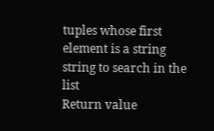tuples whose first element is a string
string to search in the list
Return value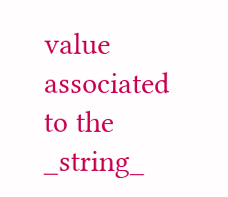value associated to the _string_